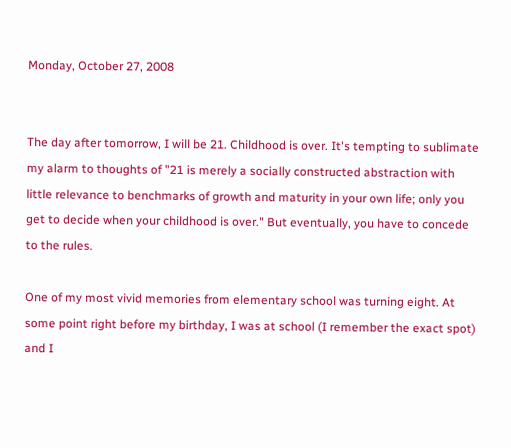Monday, October 27, 2008


The day after tomorrow, I will be 21. Childhood is over. It's tempting to sublimate my alarm to thoughts of "21 is merely a socially constructed abstraction with little relevance to benchmarks of growth and maturity in your own life; only you get to decide when your childhood is over." But eventually, you have to concede to the rules.

One of my most vivid memories from elementary school was turning eight. At some point right before my birthday, I was at school (I remember the exact spot) and I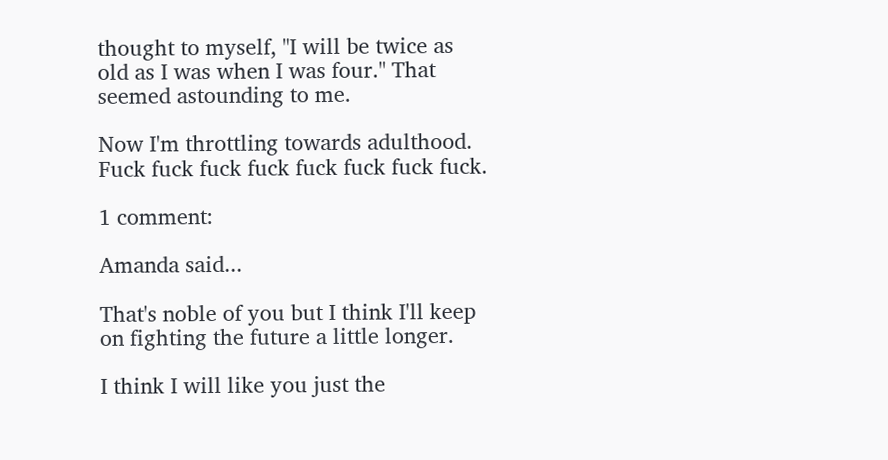thought to myself, "I will be twice as old as I was when I was four." That seemed astounding to me.

Now I'm throttling towards adulthood. Fuck fuck fuck fuck fuck fuck fuck fuck.

1 comment:

Amanda said...

That's noble of you but I think I'll keep on fighting the future a little longer.

I think I will like you just the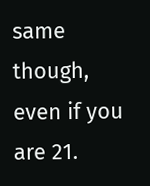same though, even if you are 21.